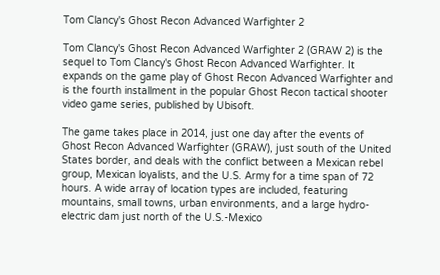Tom Clancy's Ghost Recon Advanced Warfighter 2

Tom Clancy's Ghost Recon Advanced Warfighter 2 (GRAW 2) is the sequel to Tom Clancy's Ghost Recon Advanced Warfighter. It expands on the game play of Ghost Recon Advanced Warfighter and is the fourth installment in the popular Ghost Recon tactical shooter video game series, published by Ubisoft.

The game takes place in 2014, just one day after the events of Ghost Recon Advanced Warfighter (GRAW), just south of the United States border, and deals with the conflict between a Mexican rebel group, Mexican loyalists, and the U.S. Army for a time span of 72 hours. A wide array of location types are included, featuring mountains, small towns, urban environments, and a large hydro-electric dam just north of the U.S.-Mexico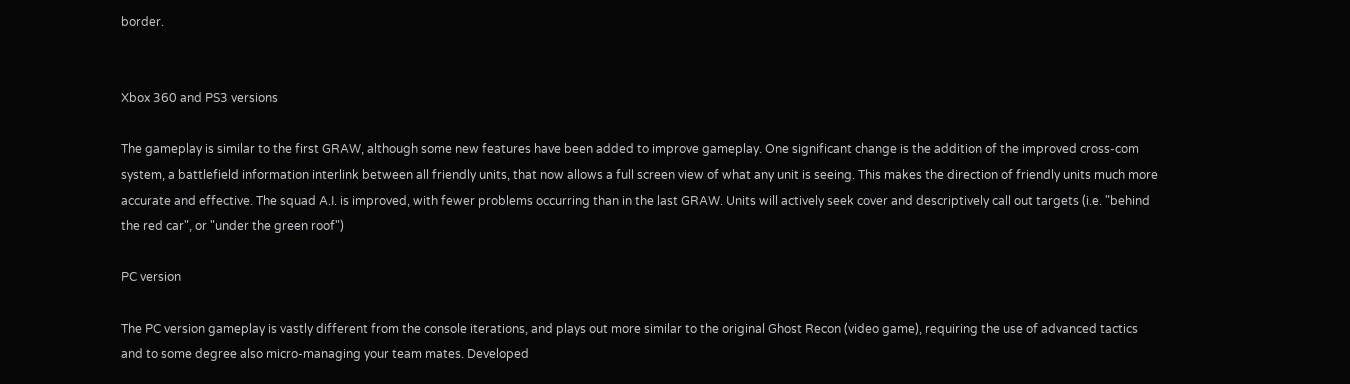border.


Xbox 360 and PS3 versions

The gameplay is similar to the first GRAW, although some new features have been added to improve gameplay. One significant change is the addition of the improved cross-com system, a battlefield information interlink between all friendly units, that now allows a full screen view of what any unit is seeing. This makes the direction of friendly units much more accurate and effective. The squad A.I. is improved, with fewer problems occurring than in the last GRAW. Units will actively seek cover and descriptively call out targets (i.e. "behind the red car", or "under the green roof")

PC version

The PC version gameplay is vastly different from the console iterations, and plays out more similar to the original Ghost Recon (video game), requiring the use of advanced tactics and to some degree also micro-managing your team mates. Developed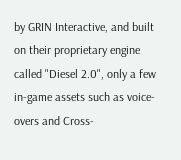by GRIN Interactive, and built on their proprietary engine called "Diesel 2.0", only a few in-game assets such as voice-overs and Cross-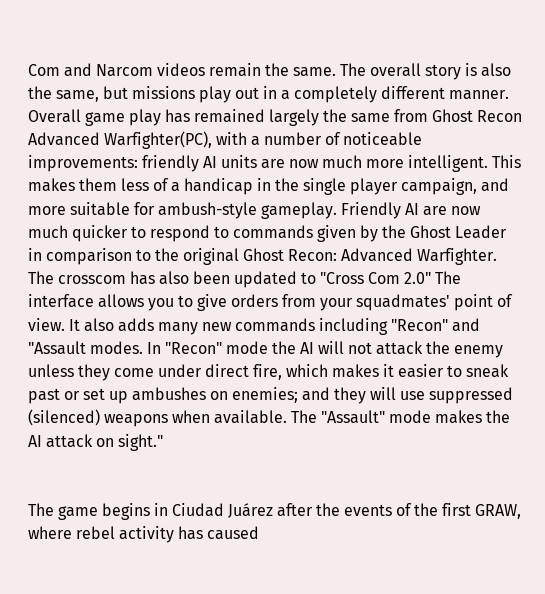Com and Narcom videos remain the same. The overall story is also the same, but missions play out in a completely different manner. Overall game play has remained largely the same from Ghost Recon Advanced Warfighter(PC), with a number of noticeable improvements: friendly AI units are now much more intelligent. This makes them less of a handicap in the single player campaign, and more suitable for ambush-style gameplay. Friendly AI are now much quicker to respond to commands given by the Ghost Leader in comparison to the original Ghost Recon: Advanced Warfighter. The crosscom has also been updated to "Cross Com 2.0" The interface allows you to give orders from your squadmates' point of view. It also adds many new commands including "Recon" and "Assault modes. In "Recon" mode the AI will not attack the enemy unless they come under direct fire, which makes it easier to sneak past or set up ambushes on enemies; and they will use suppressed (silenced) weapons when available. The "Assault" mode makes the AI attack on sight."


The game begins in Ciudad Juárez after the events of the first GRAW, where rebel activity has caused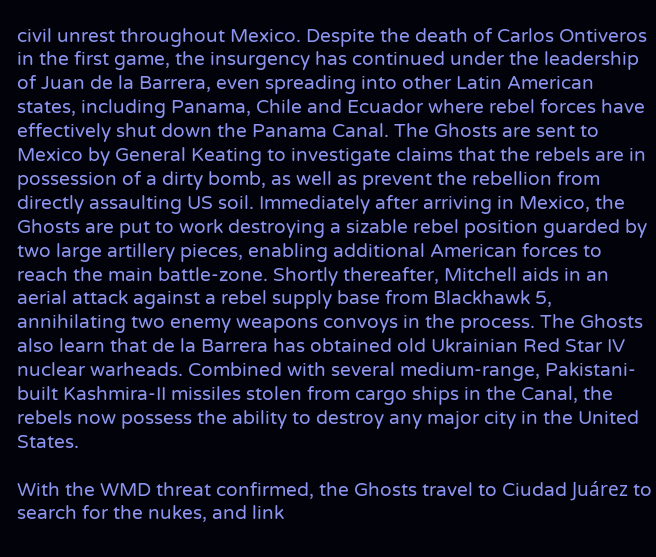civil unrest throughout Mexico. Despite the death of Carlos Ontiveros in the first game, the insurgency has continued under the leadership of Juan de la Barrera, even spreading into other Latin American states, including Panama, Chile and Ecuador where rebel forces have effectively shut down the Panama Canal. The Ghosts are sent to Mexico by General Keating to investigate claims that the rebels are in possession of a dirty bomb, as well as prevent the rebellion from directly assaulting US soil. Immediately after arriving in Mexico, the Ghosts are put to work destroying a sizable rebel position guarded by two large artillery pieces, enabling additional American forces to reach the main battle-zone. Shortly thereafter, Mitchell aids in an aerial attack against a rebel supply base from Blackhawk 5, annihilating two enemy weapons convoys in the process. The Ghosts also learn that de la Barrera has obtained old Ukrainian Red Star IV nuclear warheads. Combined with several medium-range, Pakistani-built Kashmira-II missiles stolen from cargo ships in the Canal, the rebels now possess the ability to destroy any major city in the United States.

With the WMD threat confirmed, the Ghosts travel to Ciudad Juárez to search for the nukes, and link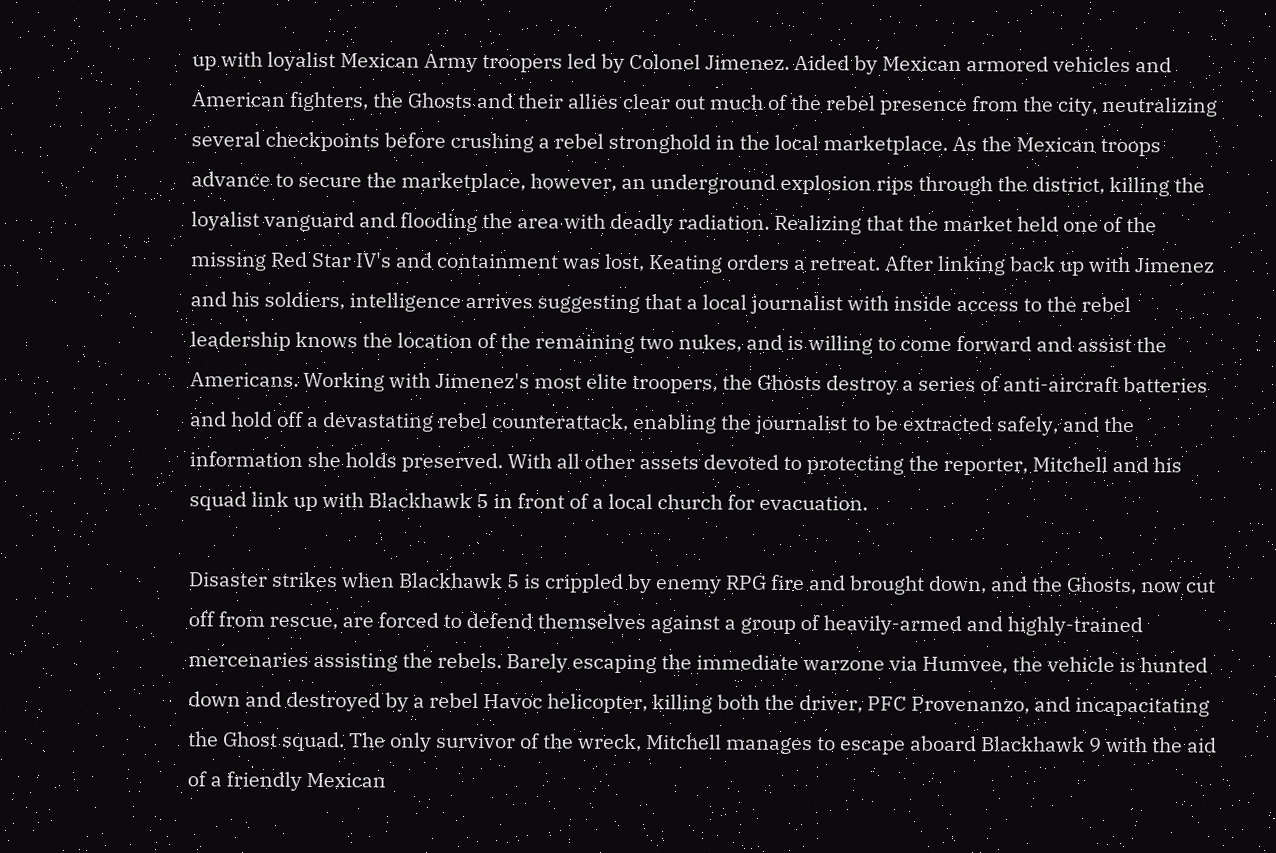up with loyalist Mexican Army troopers led by Colonel Jimenez. Aided by Mexican armored vehicles and American fighters, the Ghosts and their allies clear out much of the rebel presence from the city, neutralizing several checkpoints before crushing a rebel stronghold in the local marketplace. As the Mexican troops advance to secure the marketplace, however, an underground explosion rips through the district, killing the loyalist vanguard and flooding the area with deadly radiation. Realizing that the market held one of the missing Red Star IV's and containment was lost, Keating orders a retreat. After linking back up with Jimenez and his soldiers, intelligence arrives suggesting that a local journalist with inside access to the rebel leadership knows the location of the remaining two nukes, and is willing to come forward and assist the Americans. Working with Jimenez's most elite troopers, the Ghosts destroy a series of anti-aircraft batteries and hold off a devastating rebel counterattack, enabling the journalist to be extracted safely, and the information she holds preserved. With all other assets devoted to protecting the reporter, Mitchell and his squad link up with Blackhawk 5 in front of a local church for evacuation.

Disaster strikes when Blackhawk 5 is crippled by enemy RPG fire and brought down, and the Ghosts, now cut off from rescue, are forced to defend themselves against a group of heavily-armed and highly-trained mercenaries assisting the rebels. Barely escaping the immediate warzone via Humvee, the vehicle is hunted down and destroyed by a rebel Havoc helicopter, killing both the driver, PFC Provenanzo, and incapacitating the Ghost squad. The only survivor of the wreck, Mitchell manages to escape aboard Blackhawk 9 with the aid of a friendly Mexican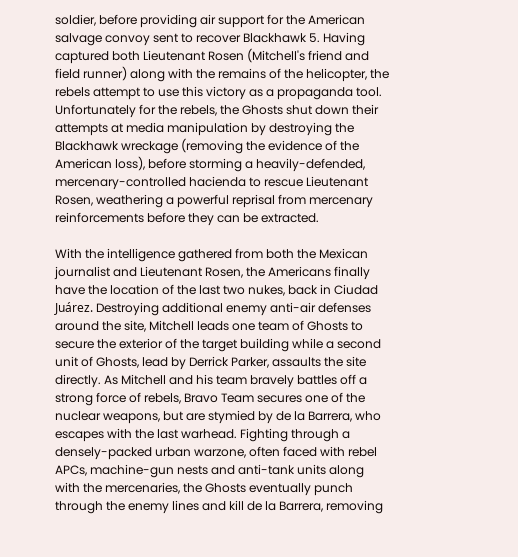soldier, before providing air support for the American salvage convoy sent to recover Blackhawk 5. Having captured both Lieutenant Rosen (Mitchell's friend and field runner) along with the remains of the helicopter, the rebels attempt to use this victory as a propaganda tool. Unfortunately for the rebels, the Ghosts shut down their attempts at media manipulation by destroying the Blackhawk wreckage (removing the evidence of the American loss), before storming a heavily-defended, mercenary-controlled hacienda to rescue Lieutenant Rosen, weathering a powerful reprisal from mercenary reinforcements before they can be extracted.

With the intelligence gathered from both the Mexican journalist and Lieutenant Rosen, the Americans finally have the location of the last two nukes, back in Ciudad Juárez. Destroying additional enemy anti-air defenses around the site, Mitchell leads one team of Ghosts to secure the exterior of the target building while a second unit of Ghosts, lead by Derrick Parker, assaults the site directly. As Mitchell and his team bravely battles off a strong force of rebels, Bravo Team secures one of the nuclear weapons, but are stymied by de la Barrera, who escapes with the last warhead. Fighting through a densely-packed urban warzone, often faced with rebel APCs, machine-gun nests and anti-tank units along with the mercenaries, the Ghosts eventually punch through the enemy lines and kill de la Barrera, removing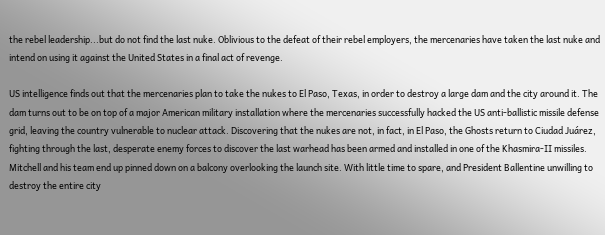the rebel leadership...but do not find the last nuke. Oblivious to the defeat of their rebel employers, the mercenaries have taken the last nuke and intend on using it against the United States in a final act of revenge.

US intelligence finds out that the mercenaries plan to take the nukes to El Paso, Texas, in order to destroy a large dam and the city around it. The dam turns out to be on top of a major American military installation where the mercenaries successfully hacked the US anti-ballistic missile defense grid, leaving the country vulnerable to nuclear attack. Discovering that the nukes are not, in fact, in El Paso, the Ghosts return to Ciudad Juárez, fighting through the last, desperate enemy forces to discover the last warhead has been armed and installed in one of the Khasmira-II missiles. Mitchell and his team end up pinned down on a balcony overlooking the launch site. With little time to spare, and President Ballentine unwilling to destroy the entire city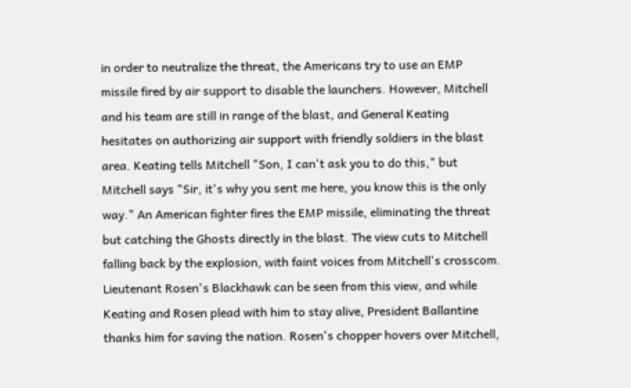in order to neutralize the threat, the Americans try to use an EMP missile fired by air support to disable the launchers. However, Mitchell and his team are still in range of the blast, and General Keating hesitates on authorizing air support with friendly soldiers in the blast area. Keating tells Mitchell "Son, I can't ask you to do this," but Mitchell says "Sir, it's why you sent me here, you know this is the only way." An American fighter fires the EMP missile, eliminating the threat but catching the Ghosts directly in the blast. The view cuts to Mitchell falling back by the explosion, with faint voices from Mitchell's crosscom. Lieutenant Rosen's Blackhawk can be seen from this view, and while Keating and Rosen plead with him to stay alive, President Ballantine thanks him for saving the nation. Rosen's chopper hovers over Mitchell,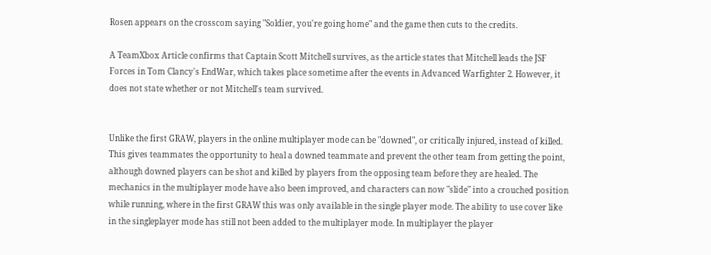Rosen appears on the crosscom saying "Soldier, you're going home" and the game then cuts to the credits.

A TeamXbox Article confirms that Captain Scott Mitchell survives, as the article states that Mitchell leads the JSF Forces in Tom Clancy's EndWar, which takes place sometime after the events in Advanced Warfighter 2. However, it does not state whether or not Mitchell's team survived.


Unlike the first GRAW, players in the online multiplayer mode can be "downed", or critically injured, instead of killed. This gives teammates the opportunity to heal a downed teammate and prevent the other team from getting the point, although downed players can be shot and killed by players from the opposing team before they are healed. The mechanics in the multiplayer mode have also been improved, and characters can now "slide" into a crouched position while running, where in the first GRAW this was only available in the single player mode. The ability to use cover like in the singleplayer mode has still not been added to the multiplayer mode. In multiplayer the player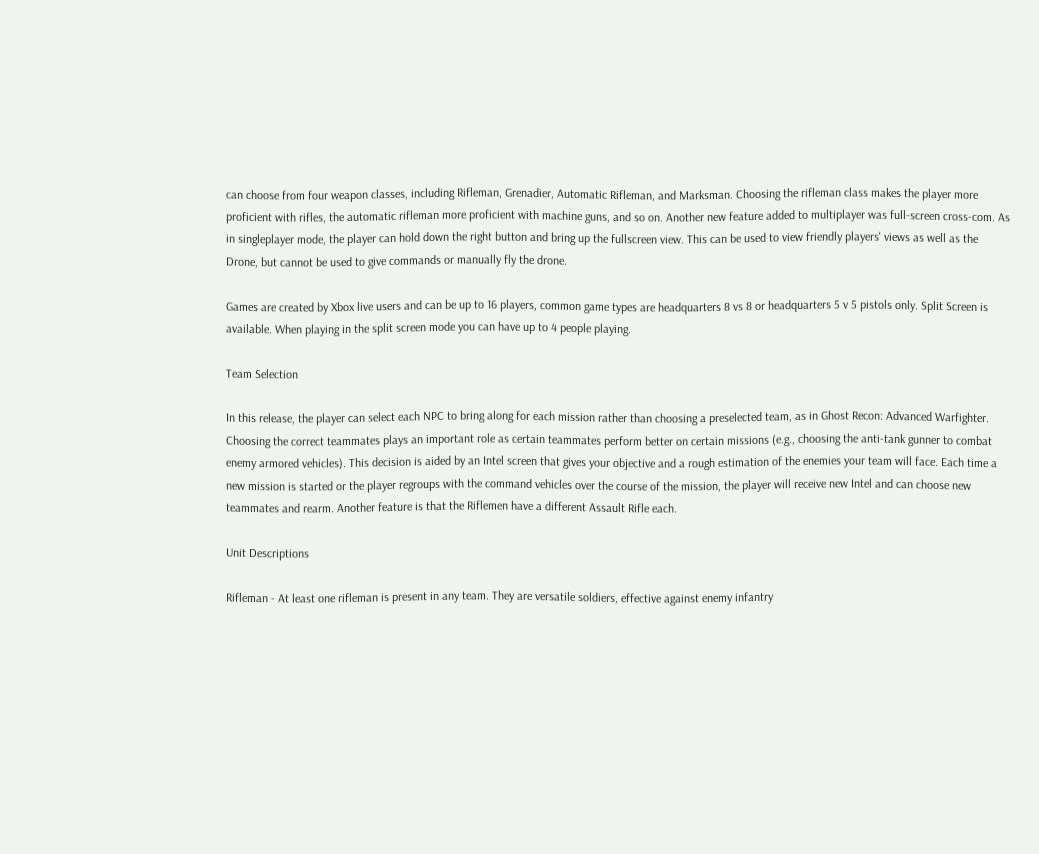can choose from four weapon classes, including Rifleman, Grenadier, Automatic Rifleman, and Marksman. Choosing the rifleman class makes the player more proficient with rifles, the automatic rifleman more proficient with machine guns, and so on. Another new feature added to multiplayer was full-screen cross-com. As in singleplayer mode, the player can hold down the right button and bring up the fullscreen view. This can be used to view friendly players' views as well as the Drone, but cannot be used to give commands or manually fly the drone.

Games are created by Xbox live users and can be up to 16 players, common game types are headquarters 8 vs 8 or headquarters 5 v 5 pistols only. Split Screen is available. When playing in the split screen mode you can have up to 4 people playing.

Team Selection

In this release, the player can select each NPC to bring along for each mission rather than choosing a preselected team, as in Ghost Recon: Advanced Warfighter. Choosing the correct teammates plays an important role as certain teammates perform better on certain missions (e.g., choosing the anti-tank gunner to combat enemy armored vehicles). This decision is aided by an Intel screen that gives your objective and a rough estimation of the enemies your team will face. Each time a new mission is started or the player regroups with the command vehicles over the course of the mission, the player will receive new Intel and can choose new teammates and rearm. Another feature is that the Riflemen have a different Assault Rifle each.

Unit Descriptions

Rifleman - At least one rifleman is present in any team. They are versatile soldiers, effective against enemy infantry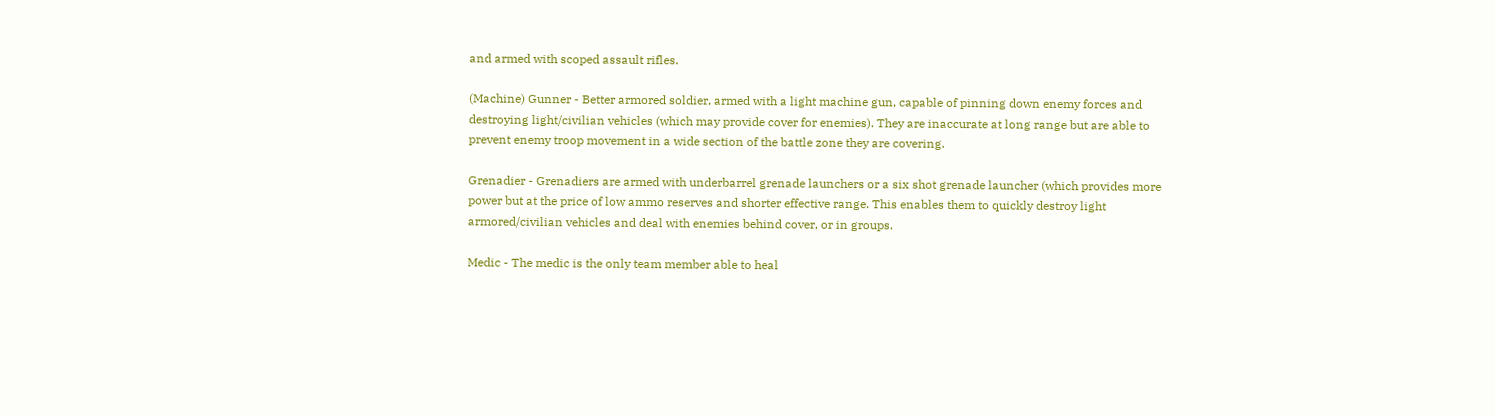and armed with scoped assault rifles.

(Machine) Gunner - Better armored soldier, armed with a light machine gun, capable of pinning down enemy forces and destroying light/civilian vehicles (which may provide cover for enemies). They are inaccurate at long range but are able to prevent enemy troop movement in a wide section of the battle zone they are covering.

Grenadier - Grenadiers are armed with underbarrel grenade launchers or a six shot grenade launcher (which provides more power but at the price of low ammo reserves and shorter effective range. This enables them to quickly destroy light armored/civilian vehicles and deal with enemies behind cover, or in groups.

Medic - The medic is the only team member able to heal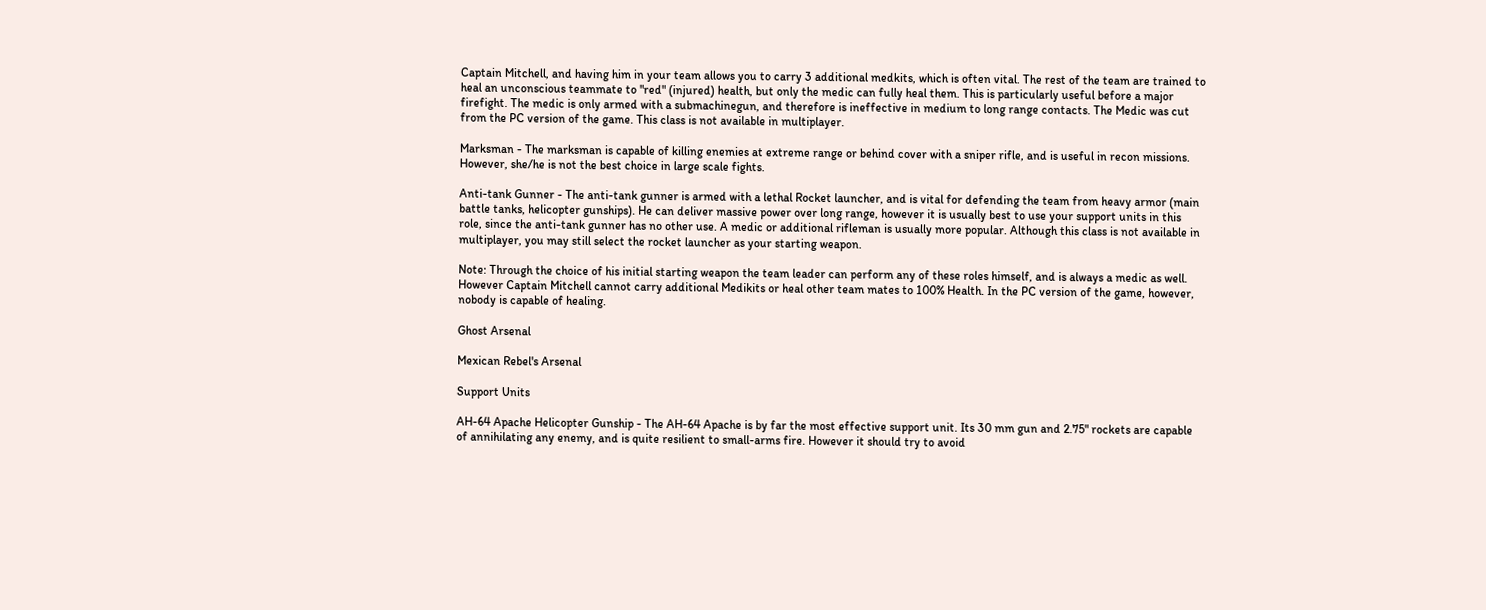Captain Mitchell, and having him in your team allows you to carry 3 additional medkits, which is often vital. The rest of the team are trained to heal an unconscious teammate to "red" (injured) health, but only the medic can fully heal them. This is particularly useful before a major firefight. The medic is only armed with a submachinegun, and therefore is ineffective in medium to long range contacts. The Medic was cut from the PC version of the game. This class is not available in multiplayer.

Marksman - The marksman is capable of killing enemies at extreme range or behind cover with a sniper rifle, and is useful in recon missions. However, she/he is not the best choice in large scale fights.

Anti-tank Gunner - The anti-tank gunner is armed with a lethal Rocket launcher, and is vital for defending the team from heavy armor (main battle tanks, helicopter gunships). He can deliver massive power over long range, however it is usually best to use your support units in this role, since the anti-tank gunner has no other use. A medic or additional rifleman is usually more popular. Although this class is not available in multiplayer, you may still select the rocket launcher as your starting weapon.

Note: Through the choice of his initial starting weapon the team leader can perform any of these roles himself, and is always a medic as well. However Captain Mitchell cannot carry additional Medikits or heal other team mates to 100% Health. In the PC version of the game, however, nobody is capable of healing.

Ghost Arsenal

Mexican Rebel's Arsenal

Support Units

AH-64 Apache Helicopter Gunship - The AH-64 Apache is by far the most effective support unit. Its 30 mm gun and 2.75" rockets are capable of annihilating any enemy, and is quite resilient to small-arms fire. However it should try to avoid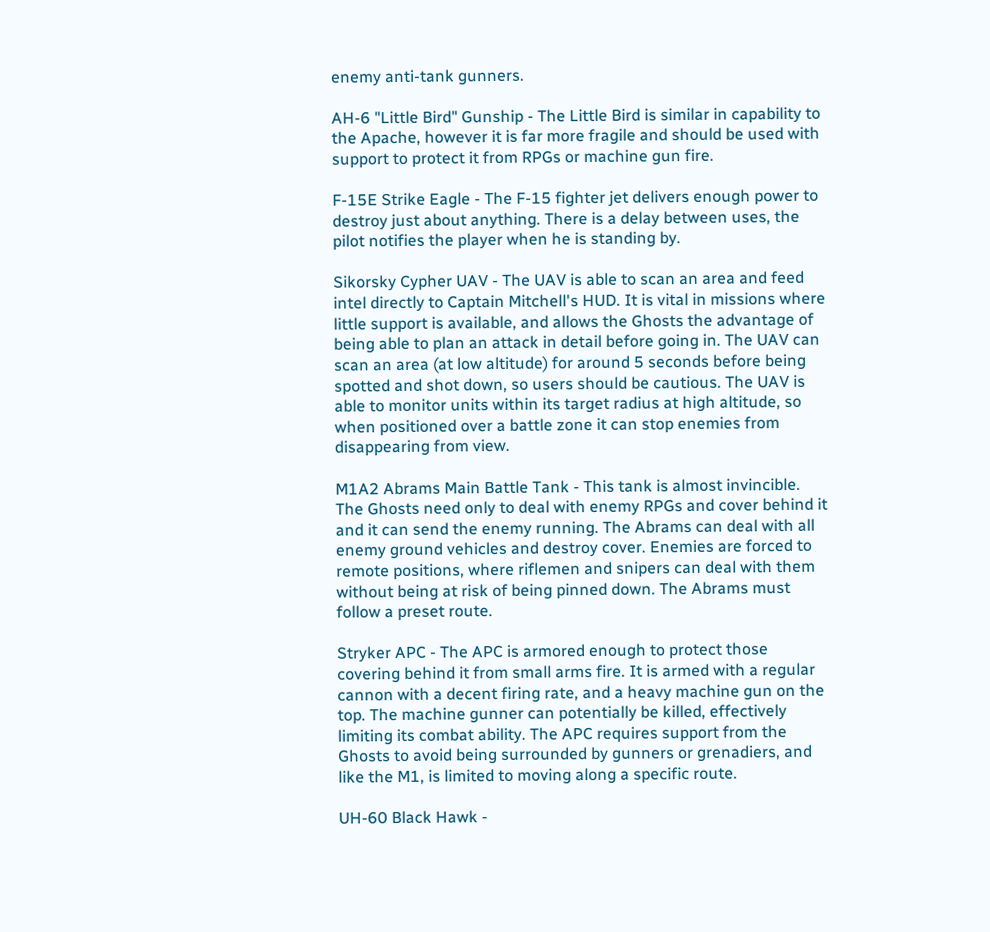enemy anti-tank gunners.

AH-6 "Little Bird" Gunship - The Little Bird is similar in capability to the Apache, however it is far more fragile and should be used with support to protect it from RPGs or machine gun fire.

F-15E Strike Eagle - The F-15 fighter jet delivers enough power to destroy just about anything. There is a delay between uses, the pilot notifies the player when he is standing by.

Sikorsky Cypher UAV - The UAV is able to scan an area and feed intel directly to Captain Mitchell's HUD. It is vital in missions where little support is available, and allows the Ghosts the advantage of being able to plan an attack in detail before going in. The UAV can scan an area (at low altitude) for around 5 seconds before being spotted and shot down, so users should be cautious. The UAV is able to monitor units within its target radius at high altitude, so when positioned over a battle zone it can stop enemies from disappearing from view.

M1A2 Abrams Main Battle Tank - This tank is almost invincible. The Ghosts need only to deal with enemy RPGs and cover behind it and it can send the enemy running. The Abrams can deal with all enemy ground vehicles and destroy cover. Enemies are forced to remote positions, where riflemen and snipers can deal with them without being at risk of being pinned down. The Abrams must follow a preset route.

Stryker APC - The APC is armored enough to protect those covering behind it from small arms fire. It is armed with a regular cannon with a decent firing rate, and a heavy machine gun on the top. The machine gunner can potentially be killed, effectively limiting its combat ability. The APC requires support from the Ghosts to avoid being surrounded by gunners or grenadiers, and like the M1, is limited to moving along a specific route.

UH-60 Black Hawk -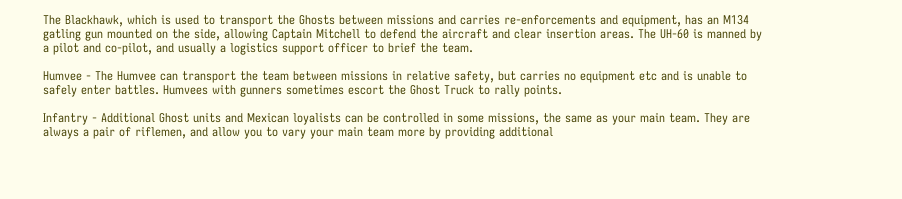The Blackhawk, which is used to transport the Ghosts between missions and carries re-enforcements and equipment, has an M134 gatling gun mounted on the side, allowing Captain Mitchell to defend the aircraft and clear insertion areas. The UH-60 is manned by a pilot and co-pilot, and usually a logistics support officer to brief the team.

Humvee - The Humvee can transport the team between missions in relative safety, but carries no equipment etc and is unable to safely enter battles. Humvees with gunners sometimes escort the Ghost Truck to rally points.

Infantry - Additional Ghost units and Mexican loyalists can be controlled in some missions, the same as your main team. They are always a pair of riflemen, and allow you to vary your main team more by providing additional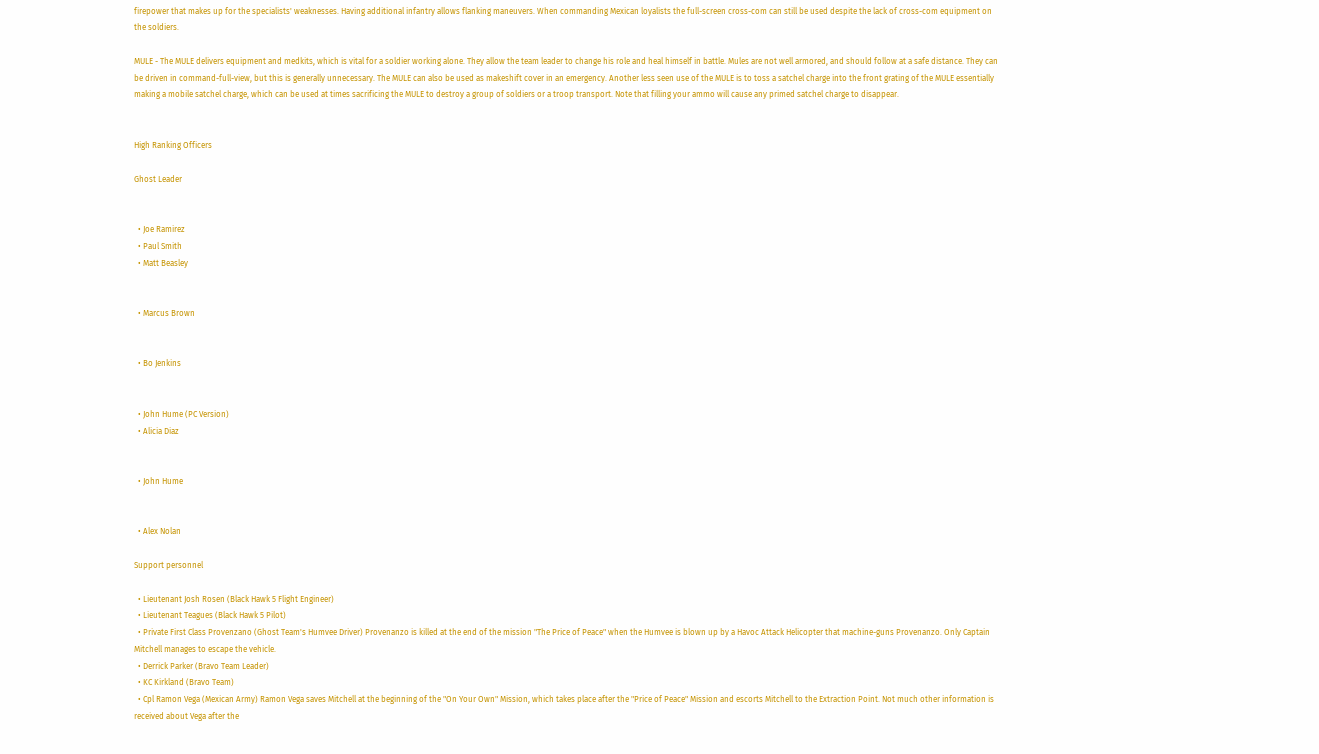firepower that makes up for the specialists' weaknesses. Having additional infantry allows flanking maneuvers. When commanding Mexican loyalists the full-screen cross-com can still be used despite the lack of cross-com equipment on the soldiers.

MULE - The MULE delivers equipment and medkits, which is vital for a soldier working alone. They allow the team leader to change his role and heal himself in battle. Mules are not well armored, and should follow at a safe distance. They can be driven in command-full-view, but this is generally unnecessary. The MULE can also be used as makeshift cover in an emergency. Another less seen use of the MULE is to toss a satchel charge into the front grating of the MULE essentially making a mobile satchel charge, which can be used at times sacrificing the MULE to destroy a group of soldiers or a troop transport. Note that filling your ammo will cause any primed satchel charge to disappear.


High Ranking Officers

Ghost Leader


  • Joe Ramirez
  • Paul Smith
  • Matt Beasley


  • Marcus Brown


  • Bo Jenkins


  • John Hume (PC Version)
  • Alicia Diaz


  • John Hume


  • Alex Nolan

Support personnel

  • Lieutenant Josh Rosen (Black Hawk 5 Flight Engineer)
  • Lieutenant Teagues (Black Hawk 5 Pilot)
  • Private First Class Provenzano (Ghost Team's Humvee Driver) Provenanzo is killed at the end of the mission "The Price of Peace" when the Humvee is blown up by a Havoc Attack Helicopter that machine-guns Provenanzo. Only Captain Mitchell manages to escape the vehicle.
  • Derrick Parker (Bravo Team Leader)
  • KC Kirkland (Bravo Team)
  • Cpl Ramon Vega (Mexican Army) Ramon Vega saves Mitchell at the beginning of the "On Your Own" Mission, which takes place after the "Price of Peace" Mission and escorts Mitchell to the Extraction Point. Not much other information is received about Vega after the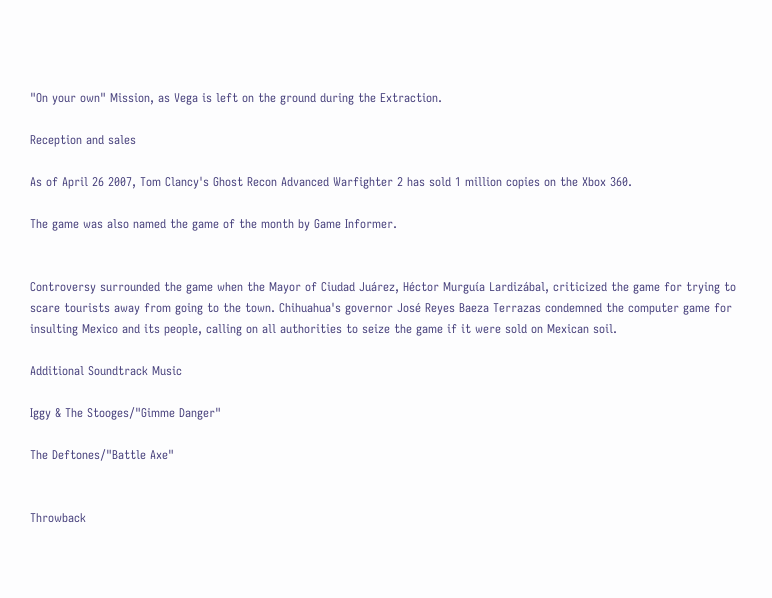"On your own" Mission, as Vega is left on the ground during the Extraction.

Reception and sales

As of April 26 2007, Tom Clancy's Ghost Recon Advanced Warfighter 2 has sold 1 million copies on the Xbox 360.

The game was also named the game of the month by Game Informer.


Controversy surrounded the game when the Mayor of Ciudad Juárez, Héctor Murguía Lardizábal, criticized the game for trying to scare tourists away from going to the town. Chihuahua's governor José Reyes Baeza Terrazas condemned the computer game for insulting Mexico and its people, calling on all authorities to seize the game if it were sold on Mexican soil.

Additional Soundtrack Music

Iggy & The Stooges/"Gimme Danger"

The Deftones/"Battle Axe"


Throwback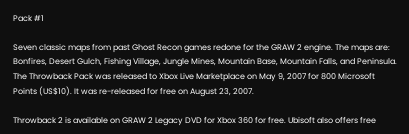Pack #1

Seven classic maps from past Ghost Recon games redone for the GRAW 2 engine. The maps are: Bonfires, Desert Gulch, Fishing Village, Jungle Mines, Mountain Base, Mountain Falls, and Peninsula. The Throwback Pack was released to Xbox Live Marketplace on May 9, 2007 for 800 Microsoft Points (US$10). It was re-released for free on August 23, 2007.

Throwback 2 is available on GRAW 2 Legacy DVD for Xbox 360 for free. Ubisoft also offers free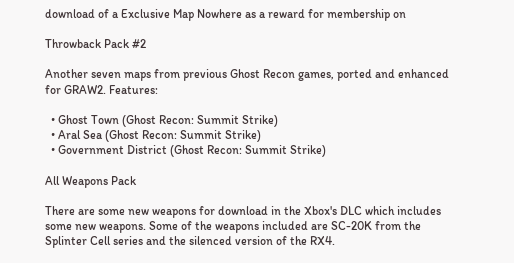download of a Exclusive Map Nowhere as a reward for membership on

Throwback Pack #2

Another seven maps from previous Ghost Recon games, ported and enhanced for GRAW2. Features:

  • Ghost Town (Ghost Recon: Summit Strike)
  • Aral Sea (Ghost Recon: Summit Strike)
  • Government District (Ghost Recon: Summit Strike)

All Weapons Pack

There are some new weapons for download in the Xbox's DLC which includes some new weapons. Some of the weapons included are SC-20K from the Splinter Cell series and the silenced version of the RX4.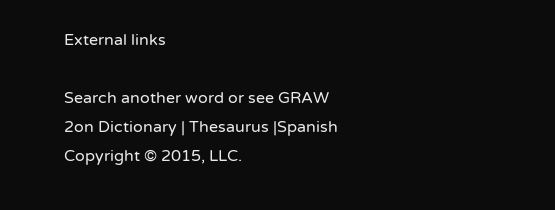External links

Search another word or see GRAW 2on Dictionary | Thesaurus |Spanish
Copyright © 2015, LLC.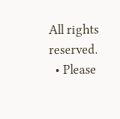All rights reserved.
  • Please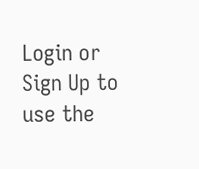Login or Sign Up to use the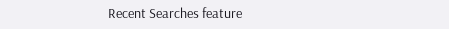Recent Searches feature